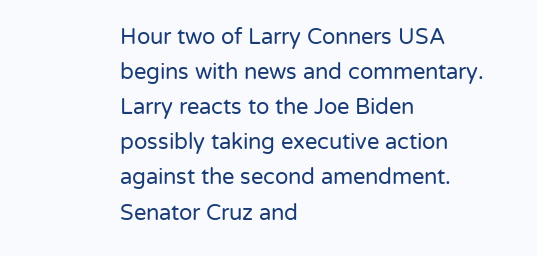Hour two of Larry Conners USA begins with news and commentary. Larry reacts to the Joe Biden possibly taking executive action against the second amendment. Senator Cruz and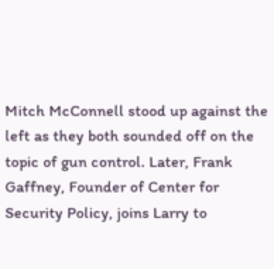Mitch McConnell stood up against the left as they both sounded off on the topic of gun control. Later, Frank Gaffney, Founder of Center for Security Policy, joins Larry to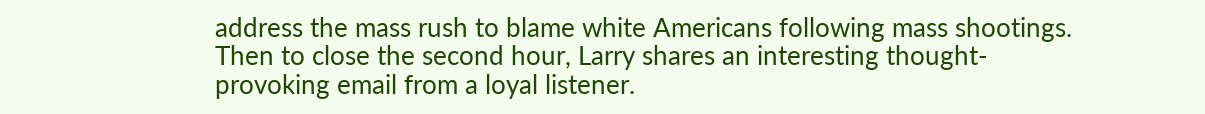address the mass rush to blame white Americans following mass shootings. Then to close the second hour, Larry shares an interesting thought-provoking email from a loyal listener.